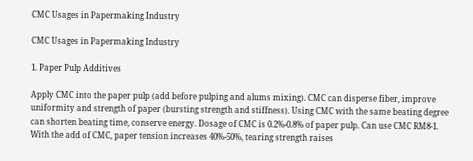CMC Usages in Papermaking Industry

CMC Usages in Papermaking Industry

1. Paper Pulp Additives

Apply CMC into the paper pulp (add before pulping and alums mixing). CMC can disperse fiber, improve uniformity and strength of paper (bursting strength and stiffness). Using CMC with the same beating degree can shorten beating time, conserve energy. Dosage of CMC is 0.2%-0.8% of paper pulp. Can use CMC RM8-1. With the add of CMC, paper tension increases 40%-50%, tearing strength raises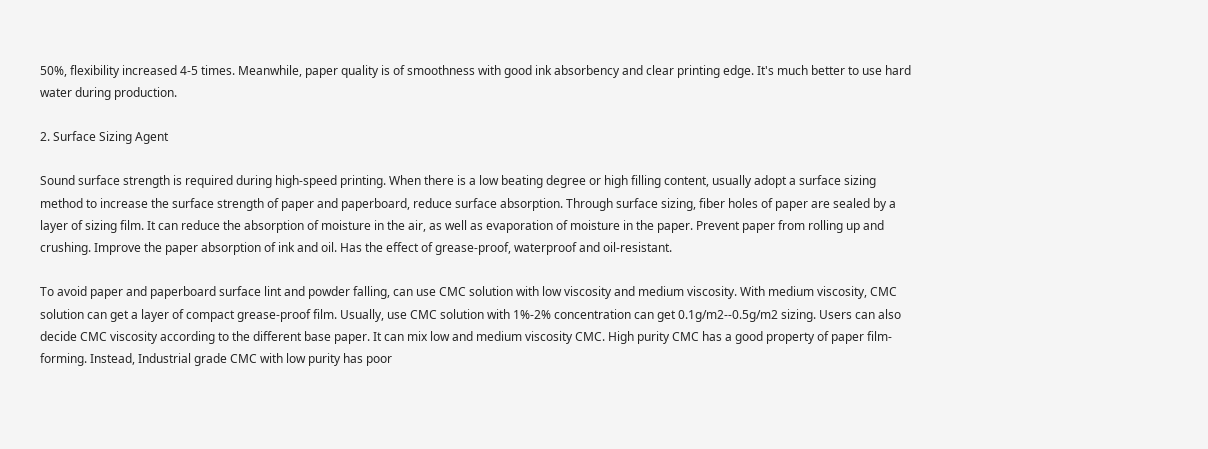50%, flexibility increased 4-5 times. Meanwhile, paper quality is of smoothness with good ink absorbency and clear printing edge. It's much better to use hard water during production.

2. Surface Sizing Agent

Sound surface strength is required during high-speed printing. When there is a low beating degree or high filling content, usually adopt a surface sizing method to increase the surface strength of paper and paperboard, reduce surface absorption. Through surface sizing, fiber holes of paper are sealed by a layer of sizing film. It can reduce the absorption of moisture in the air, as well as evaporation of moisture in the paper. Prevent paper from rolling up and crushing. Improve the paper absorption of ink and oil. Has the effect of grease-proof, waterproof and oil-resistant.

To avoid paper and paperboard surface lint and powder falling, can use CMC solution with low viscosity and medium viscosity. With medium viscosity, CMC solution can get a layer of compact grease-proof film. Usually, use CMC solution with 1%-2% concentration can get 0.1g/m2--0.5g/m2 sizing. Users can also decide CMC viscosity according to the different base paper. It can mix low and medium viscosity CMC. High purity CMC has a good property of paper film-forming. Instead, Industrial grade CMC with low purity has poor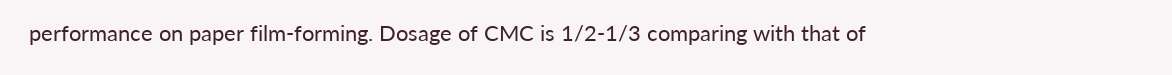performance on paper film-forming. Dosage of CMC is 1/2-1/3 comparing with that of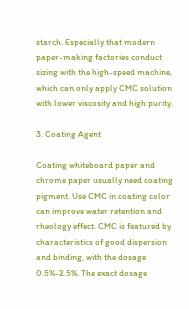starch. Especially that modern paper-making factories conduct sizing with the high-speed machine, which can only apply CMC solution with lower viscosity and high purity.

3. Coating Agent

Coating whiteboard paper and chrome paper usually need coating pigment. Use CMC in coating color can improve water retention and rheology effect. CMC is featured by characteristics of good dispersion and binding, with the dosage 0.5%-2.5%. The exact dosage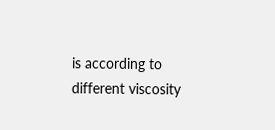is according to different viscosity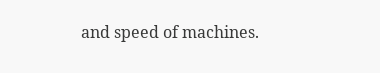and speed of machines.